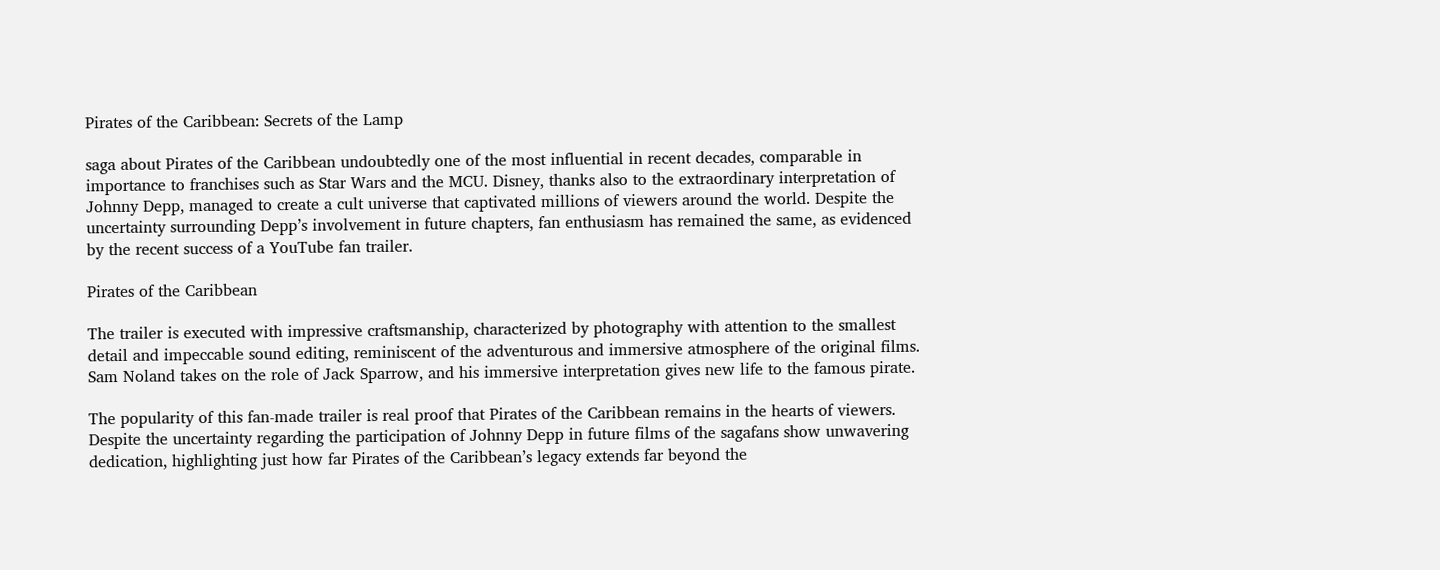Pirates of the Caribbean: Secrets of the Lamp

saga about Pirates of the Caribbean undoubtedly one of the most influential in recent decades, comparable in importance to franchises such as Star Wars and the MCU. Disney, thanks also to the extraordinary interpretation of Johnny Depp, managed to create a cult universe that captivated millions of viewers around the world. Despite the uncertainty surrounding Depp’s involvement in future chapters, fan enthusiasm has remained the same, as evidenced by the recent success of a YouTube fan trailer.

Pirates of the Caribbean

The trailer is executed with impressive craftsmanship, characterized by photography with attention to the smallest detail and impeccable sound editing, reminiscent of the adventurous and immersive atmosphere of the original films. Sam Noland takes on the role of Jack Sparrow, and his immersive interpretation gives new life to the famous pirate.

The popularity of this fan-made trailer is real proof that Pirates of the Caribbean remains in the hearts of viewers. Despite the uncertainty regarding the participation of Johnny Depp in future films of the sagafans show unwavering dedication, highlighting just how far Pirates of the Caribbean’s legacy extends far beyond the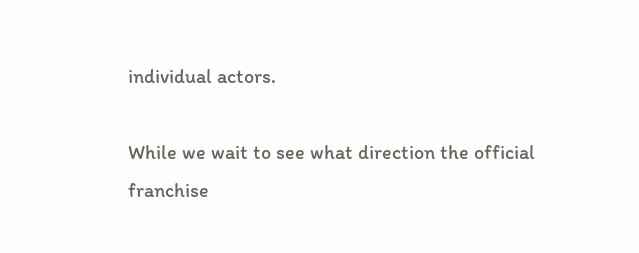individual actors.

While we wait to see what direction the official franchise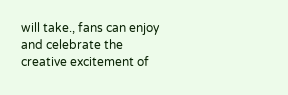will take., fans can enjoy and celebrate the creative excitement of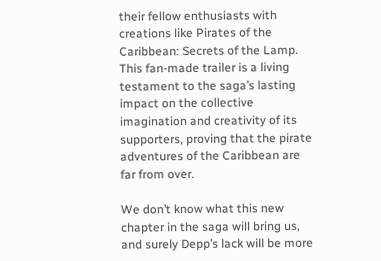their fellow enthusiasts with creations like Pirates of the Caribbean: Secrets of the Lamp. This fan-made trailer is a living testament to the saga’s lasting impact on the collective imagination and creativity of its supporters, proving that the pirate adventures of the Caribbean are far from over.

We don’t know what this new chapter in the saga will bring us, and surely Depp’s lack will be more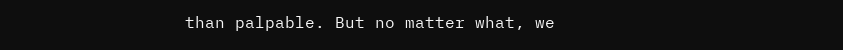than palpable. But no matter what, we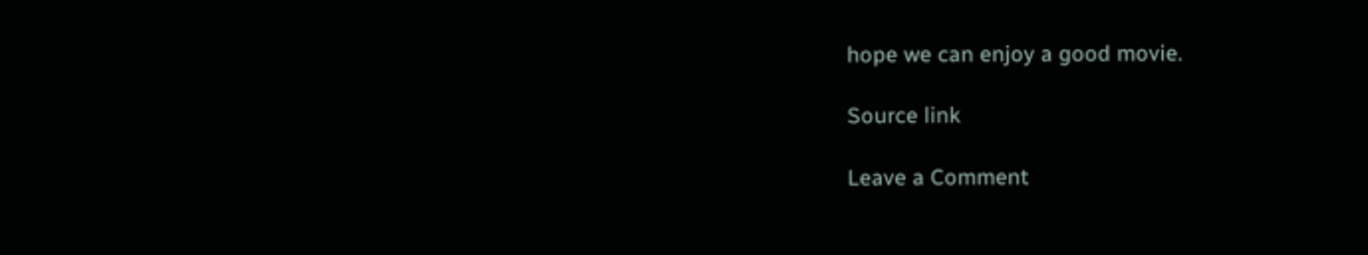hope we can enjoy a good movie.

Source link

Leave a Comment